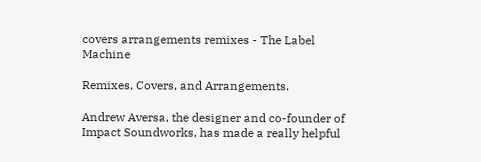covers arrangements remixes - The Label Machine

Remixes, Covers, and Arrangements.

Andrew Aversa, the designer and co-founder of Impact Soundworks, has made a really helpful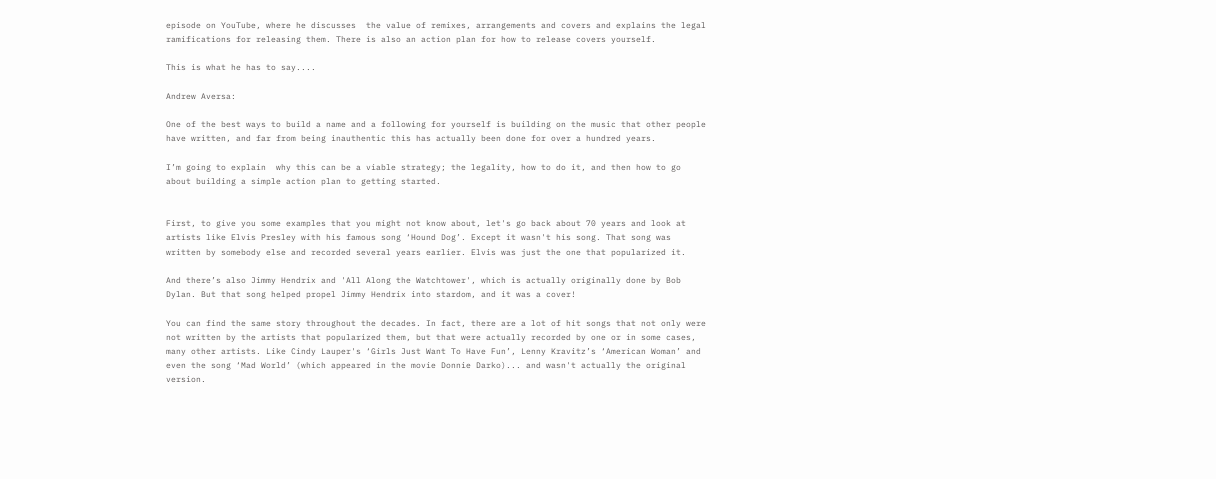episode on YouTube, where he discusses  the value of remixes, arrangements and covers and explains the legal ramifications for releasing them. There is also an action plan for how to release covers yourself.

This is what he has to say....

Andrew Aversa:

One of the best ways to build a name and a following for yourself is building on the music that other people have written, and far from being inauthentic this has actually been done for over a hundred years.

I’m going to explain  why this can be a viable strategy; the legality, how to do it, and then how to go about building a simple action plan to getting started.


First, to give you some examples that you might not know about, let's go back about 70 years and look at artists like Elvis Presley with his famous song ‘Hound Dog’. Except it wasn't his song. That song was written by somebody else and recorded several years earlier. Elvis was just the one that popularized it.

And there’s also Jimmy Hendrix and 'All Along the Watchtower', which is actually originally done by Bob Dylan. But that song helped propel Jimmy Hendrix into stardom, and it was a cover!

You can find the same story throughout the decades. In fact, there are a lot of hit songs that not only were not written by the artists that popularized them, but that were actually recorded by one or in some cases, many other artists. Like Cindy Lauper's ‘Girls Just Want To Have Fun’, Lenny Kravitz’s ‘American Woman’ and even the song ‘Mad World’ (which appeared in the movie Donnie Darko)... and wasn't actually the original version.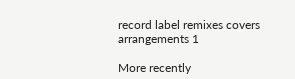record label remixes covers arrangements 1

More recently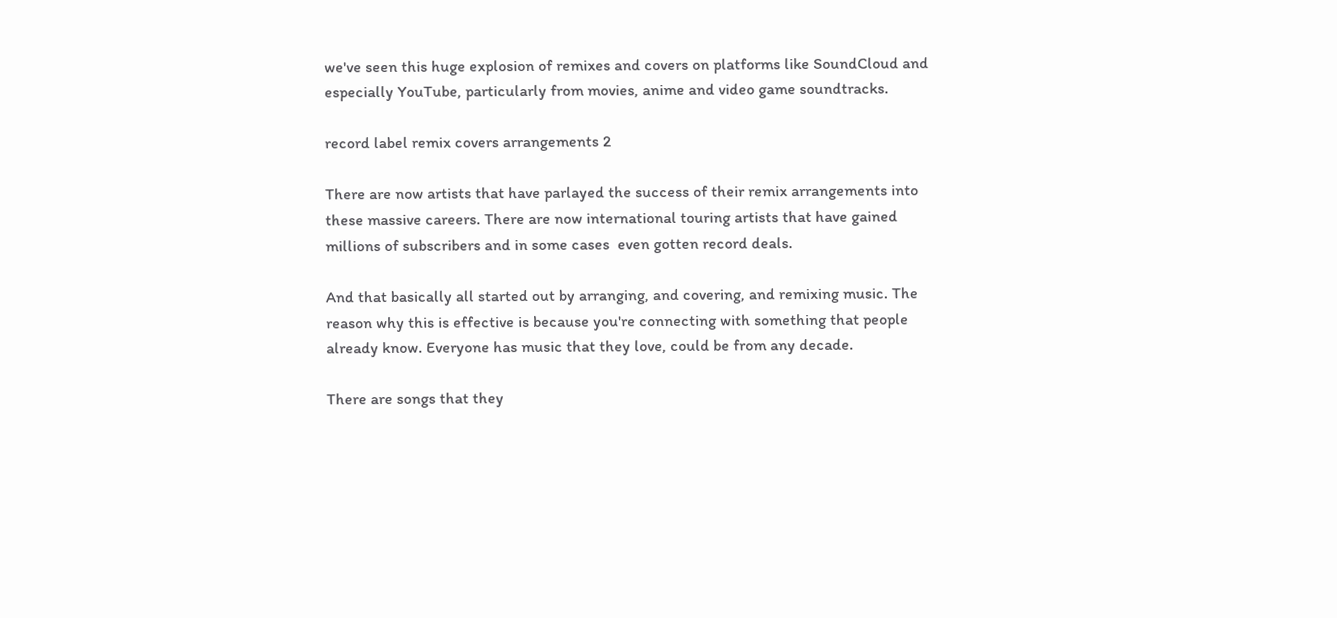we've seen this huge explosion of remixes and covers on platforms like SoundCloud and especially YouTube, particularly from movies, anime and video game soundtracks.

record label remix covers arrangements 2

There are now artists that have parlayed the success of their remix arrangements into these massive careers. There are now international touring artists that have gained millions of subscribers and in some cases  even gotten record deals.

And that basically all started out by arranging, and covering, and remixing music. The reason why this is effective is because you're connecting with something that people already know. Everyone has music that they love, could be from any decade.

There are songs that they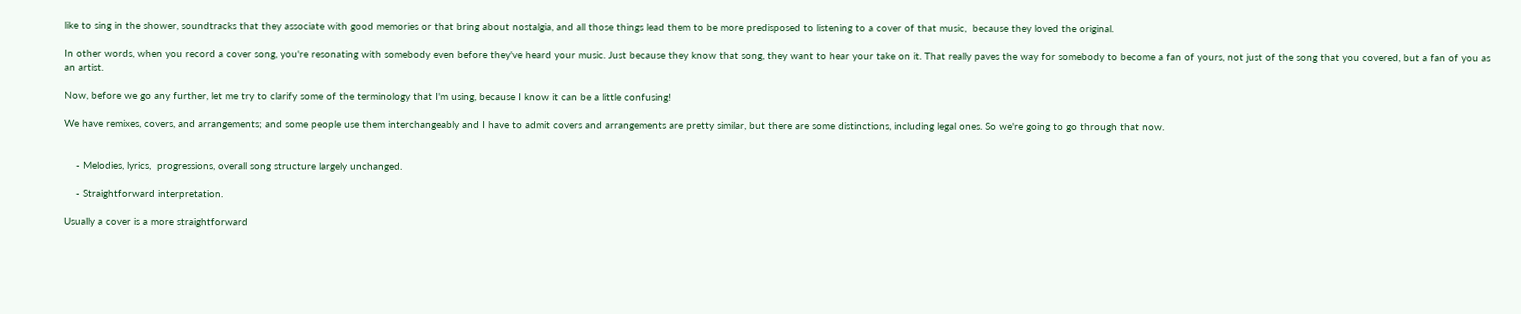like to sing in the shower, soundtracks that they associate with good memories or that bring about nostalgia, and all those things lead them to be more predisposed to listening to a cover of that music,  because they loved the original.

In other words, when you record a cover song, you're resonating with somebody even before they've heard your music. Just because they know that song, they want to hear your take on it. That really paves the way for somebody to become a fan of yours, not just of the song that you covered, but a fan of you as an artist.

Now, before we go any further, let me try to clarify some of the terminology that I'm using, because I know it can be a little confusing!

We have remixes, covers, and arrangements; and some people use them interchangeably and I have to admit covers and arrangements are pretty similar, but there are some distinctions, including legal ones. So we're going to go through that now.


    - Melodies, lyrics,  progressions, overall song structure largely unchanged.

    - Straightforward interpretation.

Usually a cover is a more straightforward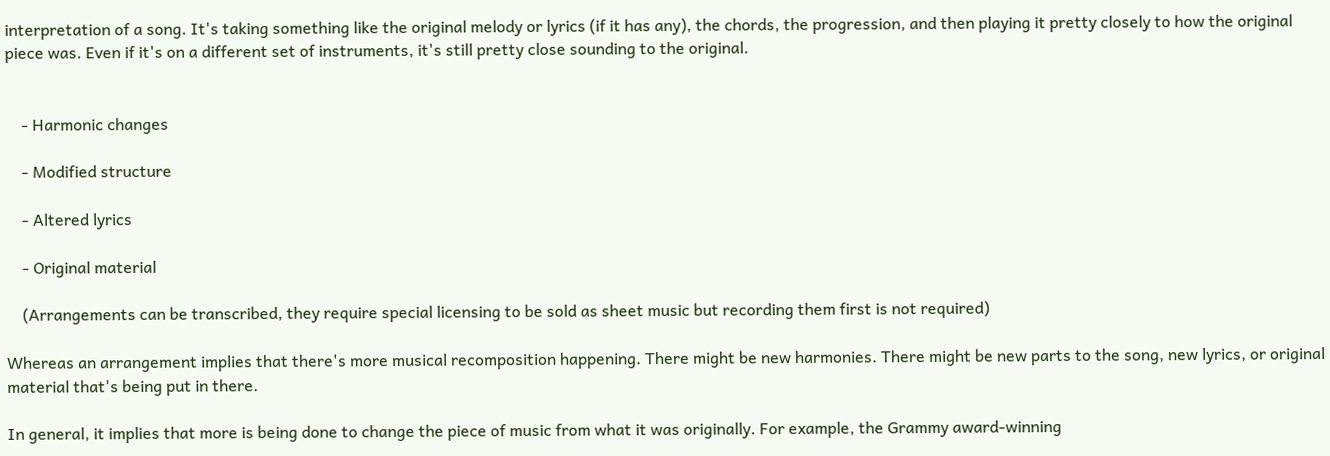interpretation of a song. It's taking something like the original melody or lyrics (if it has any), the chords, the progression, and then playing it pretty closely to how the original piece was. Even if it's on a different set of instruments, it's still pretty close sounding to the original.


    - Harmonic changes

    - Modified structure

    - Altered lyrics

    - Original material

    (Arrangements can be transcribed, they require special licensing to be sold as sheet music but recording them first is not required)

Whereas an arrangement implies that there's more musical recomposition happening. There might be new harmonies. There might be new parts to the song, new lyrics, or original material that's being put in there.

In general, it implies that more is being done to change the piece of music from what it was originally. For example, the Grammy award-winning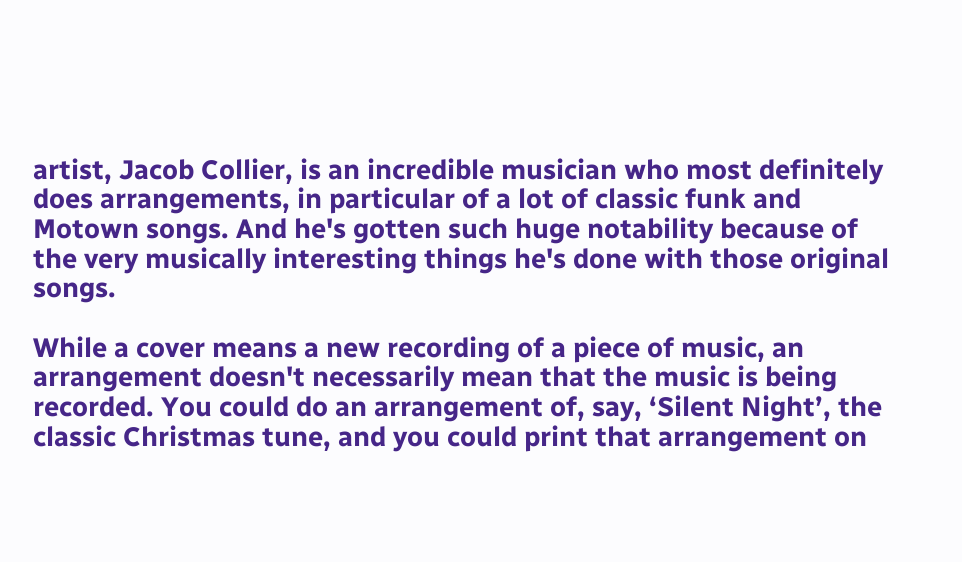artist, Jacob Collier, is an incredible musician who most definitely does arrangements, in particular of a lot of classic funk and Motown songs. And he's gotten such huge notability because of the very musically interesting things he's done with those original songs.

While a cover means a new recording of a piece of music, an arrangement doesn't necessarily mean that the music is being recorded. You could do an arrangement of, say, ‘Silent Night’, the classic Christmas tune, and you could print that arrangement on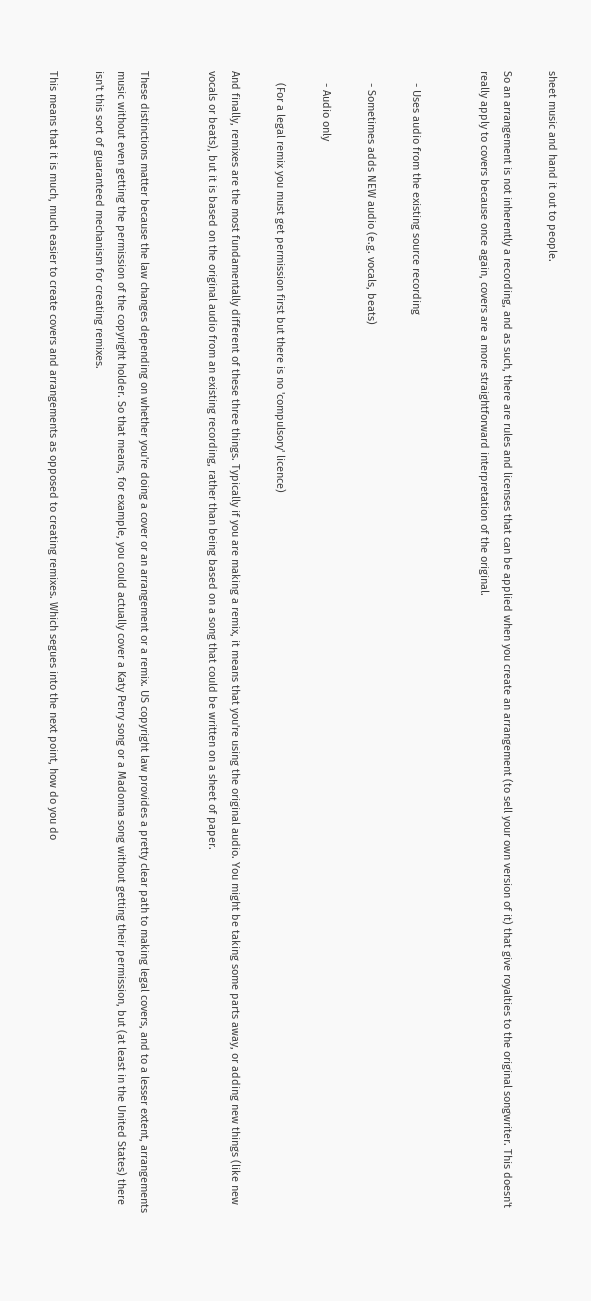sheet music and hand it out to people.

So an arrangement is not inherently a recording, and as such, there are rules and licenses that can be applied when you create an arrangement (to sell your own version of it) that give royalties to the original songwriter. This doesn't really apply to covers because once again, covers are a more straightforward interpretation of the original.


    - Uses audio from the existing source recording

    - Sometimes adds NEW audio (e.g. vocals, beats)

    - Audio only

    (For a legal remix you must get permission first but there is no 'compulsory' licence)

And finally, remixes are the most fundamentally different of these three things. Typically if you are making a remix, it means that you're using the original audio. You might be taking some parts away, or adding new things (like new vocals or beats), but it is based on the original audio from an existing recording, rather than being based on a song that could be written on a sheet of paper.


These distinctions matter because the law changes depending on whether you're doing a cover or an arrangement or a remix. US copyright law provides a pretty clear path to making legal covers, and to a lesser extent, arrangements music without even getting the permission of the copyright holder. So that means, for example, you could actually cover a Katy Perry song or a Madonna song without getting their permission, but (at least in the United States) there isn't this sort of guaranteed mechanism for creating remixes.

This means that it is much, much easier to create covers and arrangements as opposed to creating remixes. Which segues into the next point, how do you do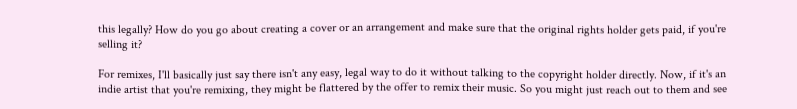this legally? How do you go about creating a cover or an arrangement and make sure that the original rights holder gets paid, if you're selling it?

For remixes, I'll basically just say there isn't any easy, legal way to do it without talking to the copyright holder directly. Now, if it's an indie artist that you're remixing, they might be flattered by the offer to remix their music. So you might just reach out to them and see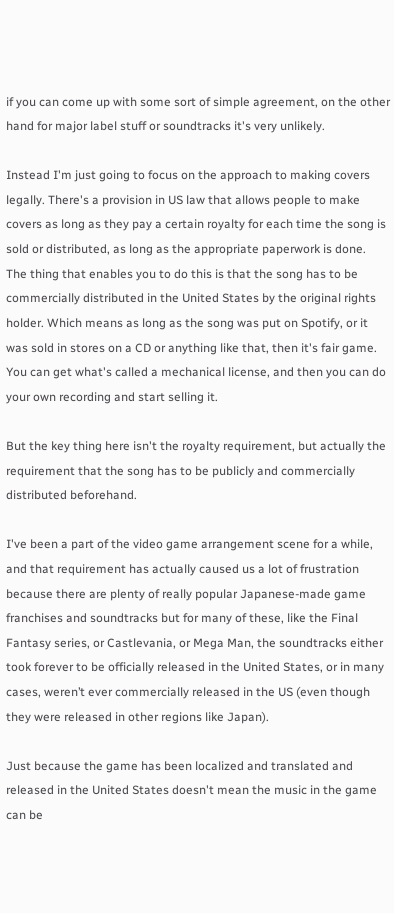if you can come up with some sort of simple agreement, on the other hand for major label stuff or soundtracks it's very unlikely.

Instead I'm just going to focus on the approach to making covers legally. There's a provision in US law that allows people to make covers as long as they pay a certain royalty for each time the song is sold or distributed, as long as the appropriate paperwork is done.  The thing that enables you to do this is that the song has to be commercially distributed in the United States by the original rights holder. Which means as long as the song was put on Spotify, or it was sold in stores on a CD or anything like that, then it's fair game. You can get what's called a mechanical license, and then you can do your own recording and start selling it.

But the key thing here isn't the royalty requirement, but actually the requirement that the song has to be publicly and commercially distributed beforehand.

I've been a part of the video game arrangement scene for a while, and that requirement has actually caused us a lot of frustration because there are plenty of really popular Japanese-made game franchises and soundtracks but for many of these, like the Final Fantasy series, or Castlevania, or Mega Man, the soundtracks either took forever to be officially released in the United States, or in many cases, weren’t ever commercially released in the US (even though they were released in other regions like Japan).

Just because the game has been localized and translated and released in the United States doesn't mean the music in the game can be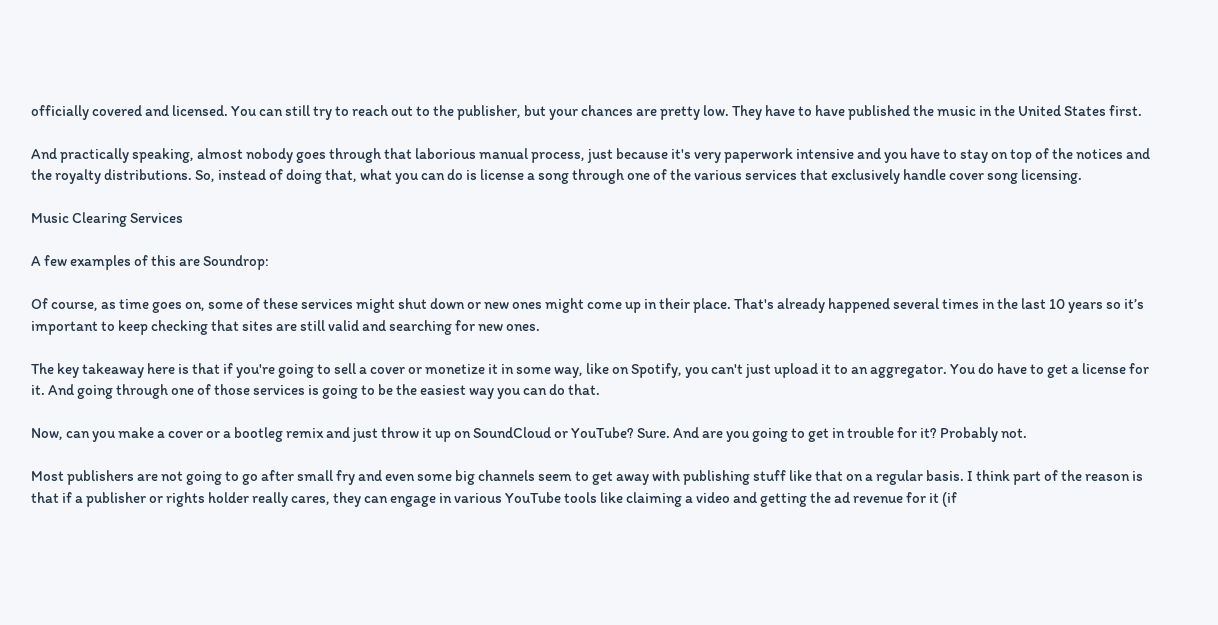officially covered and licensed. You can still try to reach out to the publisher, but your chances are pretty low. They have to have published the music in the United States first.

And practically speaking, almost nobody goes through that laborious manual process, just because it's very paperwork intensive and you have to stay on top of the notices and the royalty distributions. So, instead of doing that, what you can do is license a song through one of the various services that exclusively handle cover song licensing.

Music Clearing Services

A few examples of this are Soundrop:

Of course, as time goes on, some of these services might shut down or new ones might come up in their place. That's already happened several times in the last 10 years so it’s important to keep checking that sites are still valid and searching for new ones.

The key takeaway here is that if you're going to sell a cover or monetize it in some way, like on Spotify, you can't just upload it to an aggregator. You do have to get a license for it. And going through one of those services is going to be the easiest way you can do that.

Now, can you make a cover or a bootleg remix and just throw it up on SoundCloud or YouTube? Sure. And are you going to get in trouble for it? Probably not.

Most publishers are not going to go after small fry and even some big channels seem to get away with publishing stuff like that on a regular basis. I think part of the reason is that if a publisher or rights holder really cares, they can engage in various YouTube tools like claiming a video and getting the ad revenue for it (if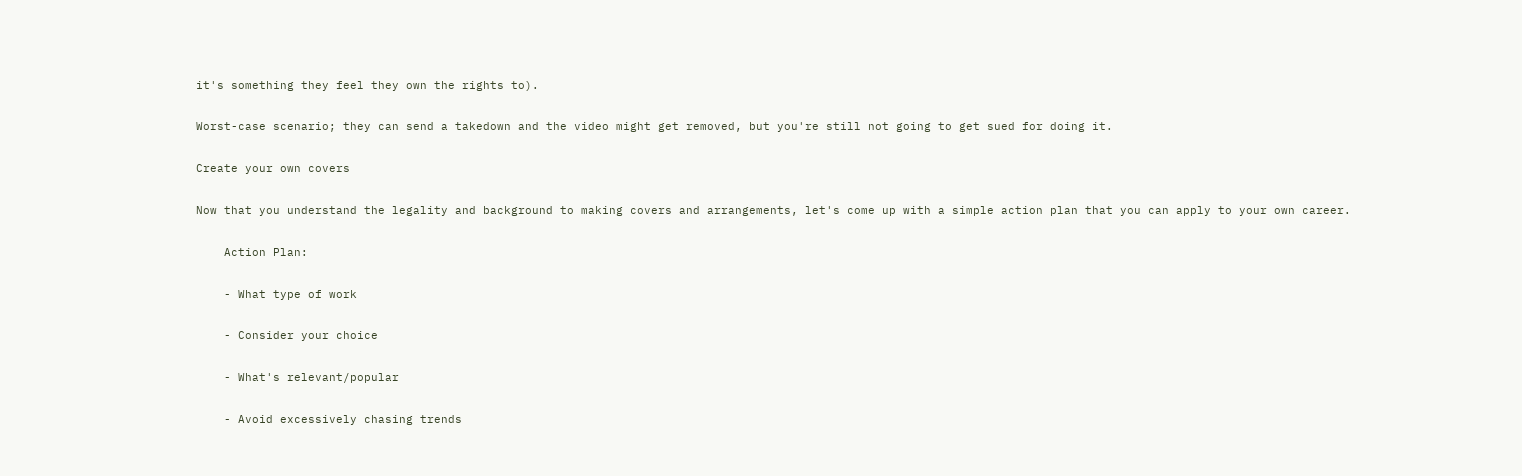it's something they feel they own the rights to).

Worst-case scenario; they can send a takedown and the video might get removed, but you're still not going to get sued for doing it.

Create your own covers

Now that you understand the legality and background to making covers and arrangements, let's come up with a simple action plan that you can apply to your own career.

    Action Plan:

    - What type of work

    - Consider your choice

    - What's relevant/popular

    - Avoid excessively chasing trends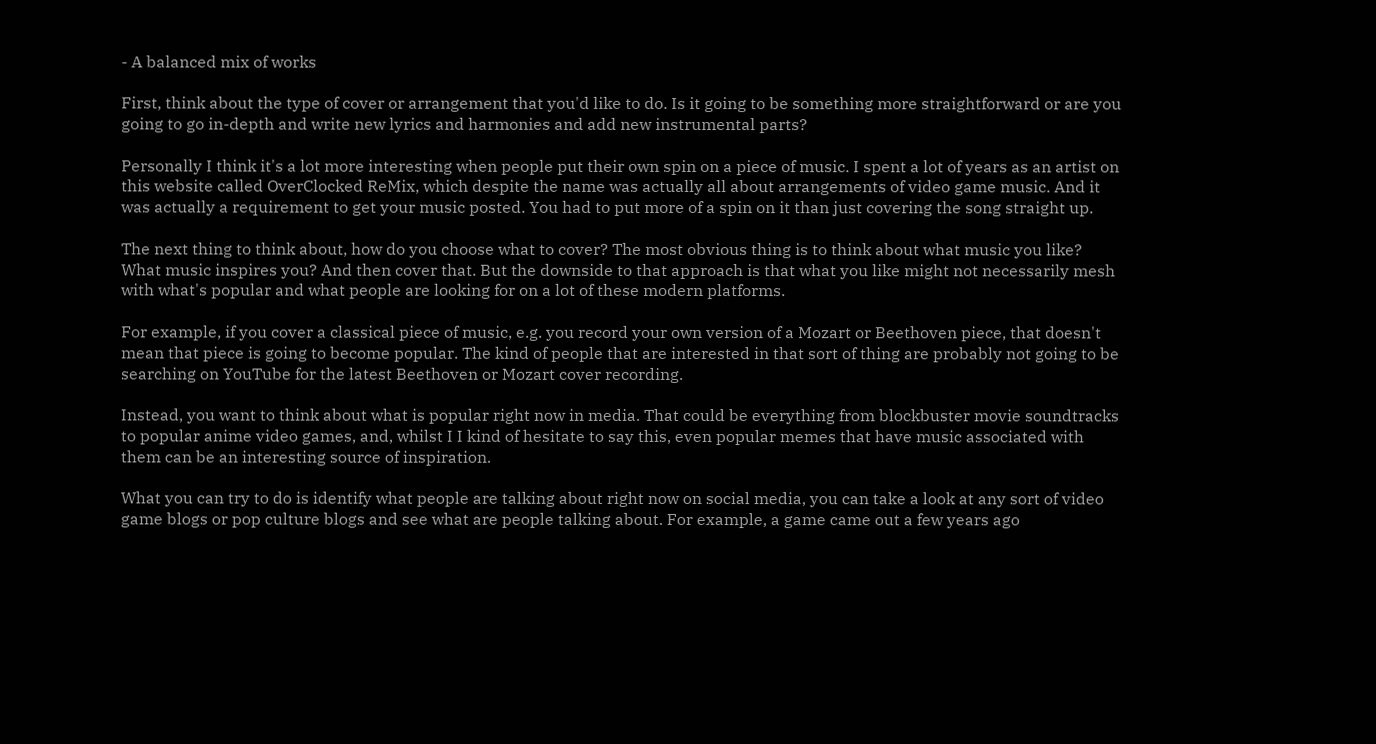- A balanced mix of works

First, think about the type of cover or arrangement that you'd like to do. Is it going to be something more straightforward or are you going to go in-depth and write new lyrics and harmonies and add new instrumental parts?

Personally I think it's a lot more interesting when people put their own spin on a piece of music. I spent a lot of years as an artist on this website called OverClocked ReMix, which despite the name was actually all about arrangements of video game music. And it was actually a requirement to get your music posted. You had to put more of a spin on it than just covering the song straight up.

The next thing to think about, how do you choose what to cover? The most obvious thing is to think about what music you like? What music inspires you? And then cover that. But the downside to that approach is that what you like might not necessarily mesh with what's popular and what people are looking for on a lot of these modern platforms.

For example, if you cover a classical piece of music, e.g. you record your own version of a Mozart or Beethoven piece, that doesn't mean that piece is going to become popular. The kind of people that are interested in that sort of thing are probably not going to be searching on YouTube for the latest Beethoven or Mozart cover recording.

Instead, you want to think about what is popular right now in media. That could be everything from blockbuster movie soundtracks to popular anime video games, and, whilst I I kind of hesitate to say this, even popular memes that have music associated with them can be an interesting source of inspiration.

What you can try to do is identify what people are talking about right now on social media, you can take a look at any sort of video game blogs or pop culture blogs and see what are people talking about. For example, a game came out a few years ago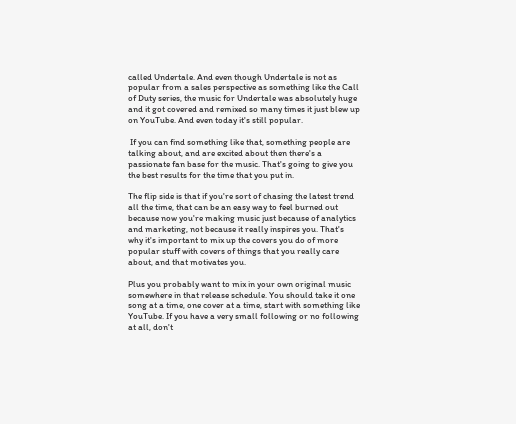called Undertale. And even though Undertale is not as popular from a sales perspective as something like the Call of Duty series, the music for Undertale was absolutely huge and it got covered and remixed so many times it just blew up on YouTube. And even today it's still popular.

 If you can find something like that, something people are talking about, and are excited about then there's a passionate fan base for the music. That's going to give you the best results for the time that you put in.

The flip side is that if you're sort of chasing the latest trend all the time, that can be an easy way to feel burned out because now you're making music just because of analytics and marketing, not because it really inspires you. That's why it's important to mix up the covers you do of more popular stuff with covers of things that you really care about, and that motivates you.

Plus you probably want to mix in your own original music somewhere in that release schedule. You should take it one song at a time, one cover at a time, start with something like YouTube. If you have a very small following or no following at all, don't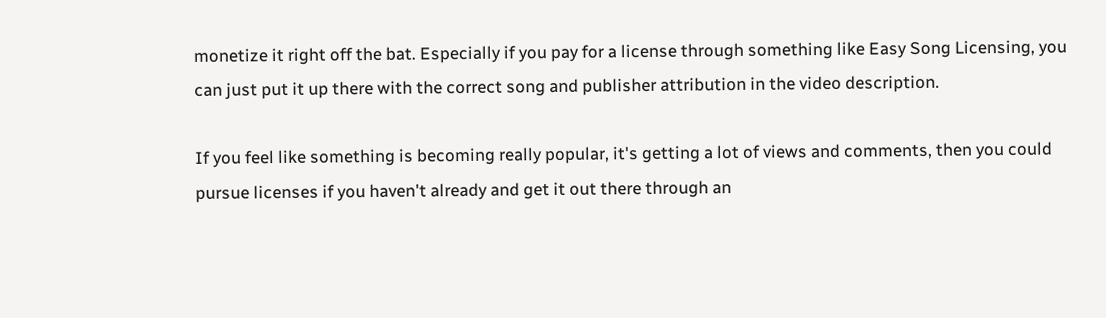monetize it right off the bat. Especially if you pay for a license through something like Easy Song Licensing, you can just put it up there with the correct song and publisher attribution in the video description.

If you feel like something is becoming really popular, it's getting a lot of views and comments, then you could pursue licenses if you haven't already and get it out there through an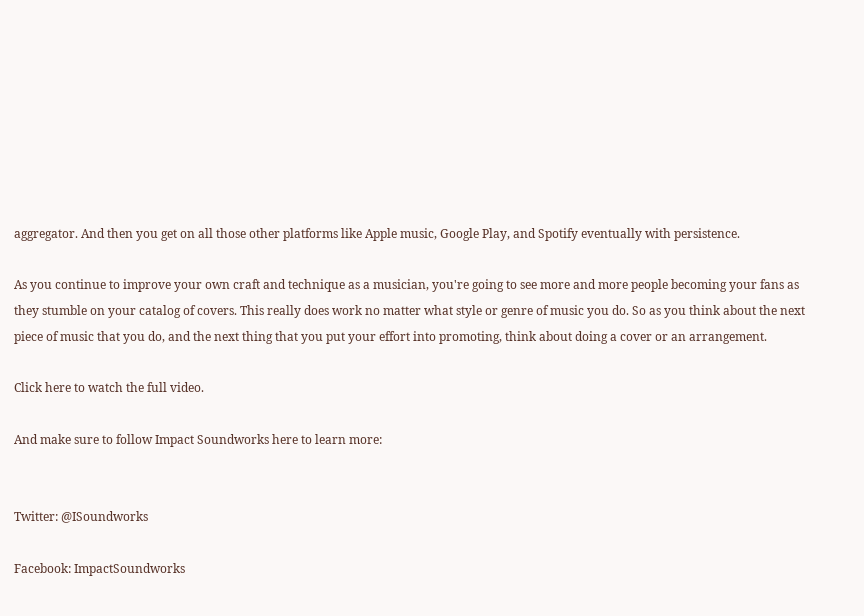aggregator. And then you get on all those other platforms like Apple music, Google Play, and Spotify eventually with persistence.

As you continue to improve your own craft and technique as a musician, you're going to see more and more people becoming your fans as they stumble on your catalog of covers. This really does work no matter what style or genre of music you do. So as you think about the next piece of music that you do, and the next thing that you put your effort into promoting, think about doing a cover or an arrangement.

Click here to watch the full video.

And make sure to follow Impact Soundworks here to learn more:


Twitter: @ISoundworks

Facebook: ImpactSoundworks